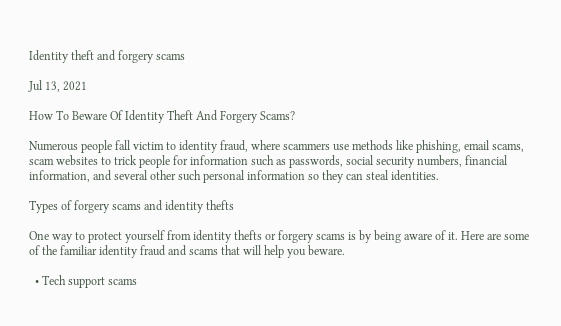Identity theft and forgery scams

Jul 13, 2021

How To Beware Of Identity Theft And Forgery Scams?

Numerous people fall victim to identity fraud, where scammers use methods like phishing, email scams, scam websites to trick people for information such as passwords, social security numbers, financial information, and several other such personal information so they can steal identities.

Types of forgery scams and identity thefts

One way to protect yourself from identity thefts or forgery scams is by being aware of it. Here are some of the familiar identity fraud and scams that will help you beware.

  • Tech support scams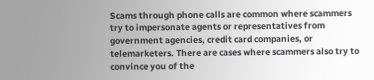Scams through phone calls are common where scammers try to impersonate agents or representatives from government agencies, credit card companies, or telemarketers. There are cases where scammers also try to convince you of the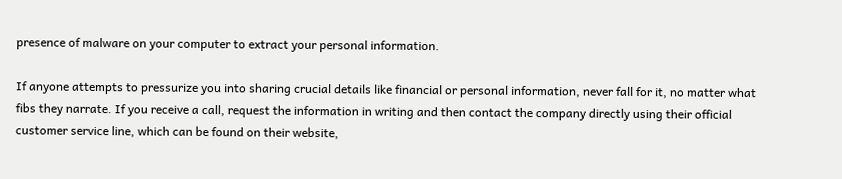presence of malware on your computer to extract your personal information.

If anyone attempts to pressurize you into sharing crucial details like financial or personal information, never fall for it, no matter what fibs they narrate. If you receive a call, request the information in writing and then contact the company directly using their official customer service line, which can be found on their website,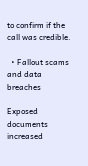to confirm if the call was credible.

  • Fallout scams and data breaches

Exposed documents increased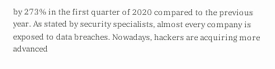by 273% in the first quarter of 2020 compared to the previous year. As stated by security specialists, almost every company is exposed to data breaches. Nowadays, hackers are acquiring more advanced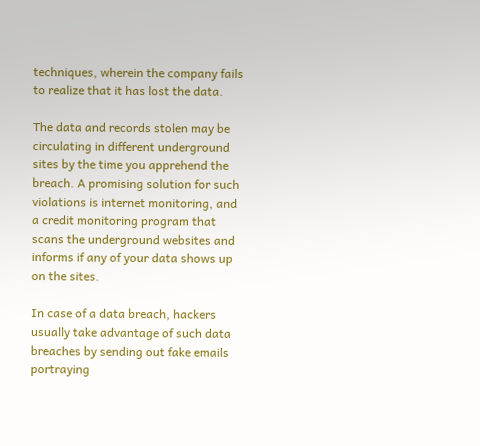techniques, wherein the company fails to realize that it has lost the data.

The data and records stolen may be circulating in different underground sites by the time you apprehend the breach. A promising solution for such violations is internet monitoring, and a credit monitoring program that scans the underground websites and informs if any of your data shows up on the sites.

In case of a data breach, hackers usually take advantage of such data breaches by sending out fake emails portraying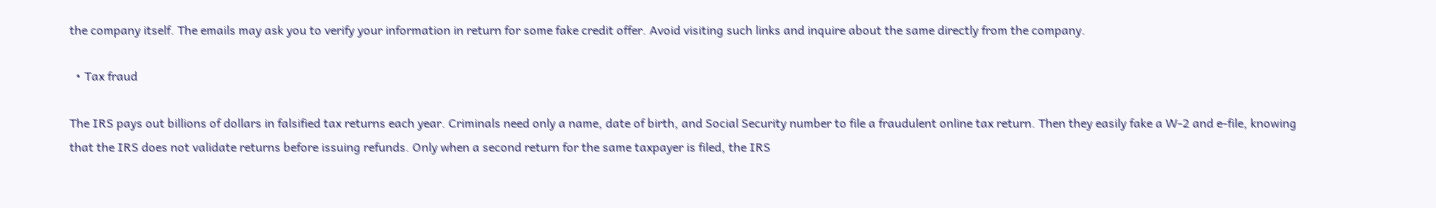the company itself. The emails may ask you to verify your information in return for some fake credit offer. Avoid visiting such links and inquire about the same directly from the company.

  • Tax fraud

The IRS pays out billions of dollars in falsified tax returns each year. Criminals need only a name, date of birth, and Social Security number to file a fraudulent online tax return. Then they easily fake a W-2 and e-file, knowing that the IRS does not validate returns before issuing refunds. Only when a second return for the same taxpayer is filed, the IRS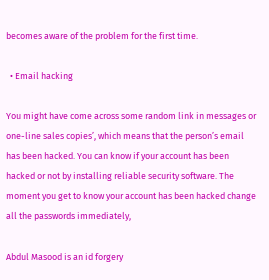becomes aware of the problem for the first time.

  • Email hacking

You might have come across some random link in messages or one-line sales copies’, which means that the person’s email has been hacked. You can know if your account has been hacked or not by installing reliable security software. The moment you get to know your account has been hacked change all the passwords immediately,

Abdul Masood is an id forgery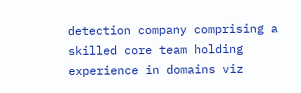detection company comprising a skilled core team holding experience in domains viz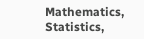Mathematics, Statistics,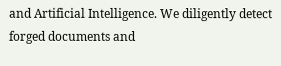and Artificial Intelligence. We diligently detect forged documents and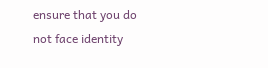ensure that you do not face identity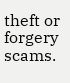theft or forgery scams.